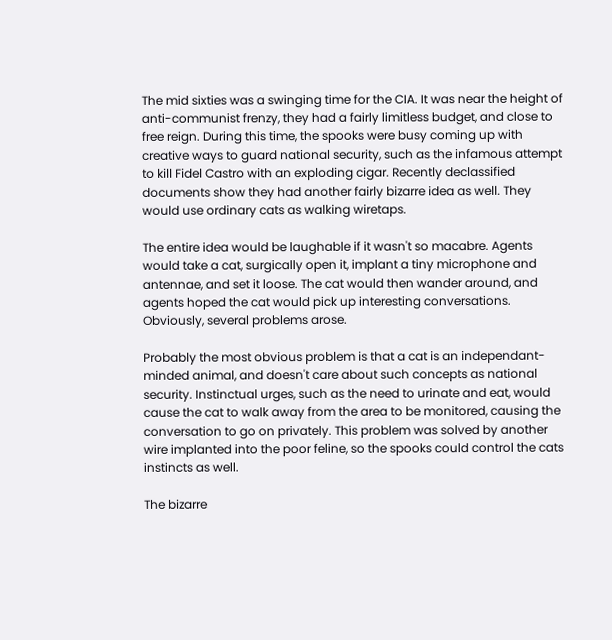The mid sixties was a swinging time for the CIA. It was near the height of anti-communist frenzy, they had a fairly limitless budget, and close to free reign. During this time, the spooks were busy coming up with creative ways to guard national security, such as the infamous attempt to kill Fidel Castro with an exploding cigar. Recently declassified documents show they had another fairly bizarre idea as well. They would use ordinary cats as walking wiretaps.

The entire idea would be laughable if it wasn't so macabre. Agents would take a cat, surgically open it, implant a tiny microphone and antennae, and set it loose. The cat would then wander around, and agents hoped the cat would pick up interesting conversations. Obviously, several problems arose.

Probably the most obvious problem is that a cat is an independant-minded animal, and doesn't care about such concepts as national security. Instinctual urges, such as the need to urinate and eat, would cause the cat to walk away from the area to be monitored, causing the conversation to go on privately. This problem was solved by another wire implanted into the poor feline, so the spooks could control the cats instincts as well.

The bizarre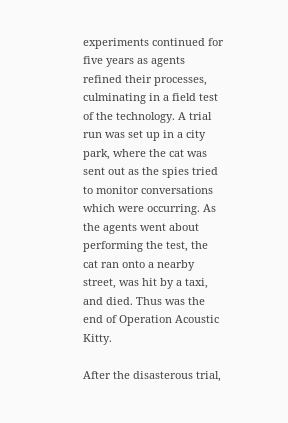experiments continued for five years as agents refined their processes, culminating in a field test of the technology. A trial run was set up in a city park, where the cat was sent out as the spies tried to monitor conversations which were occurring. As the agents went about performing the test, the cat ran onto a nearby street, was hit by a taxi, and died. Thus was the end of Operation Acoustic Kitty.

After the disasterous trial,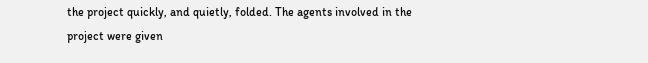the project quickly, and quietly, folded. The agents involved in the project were given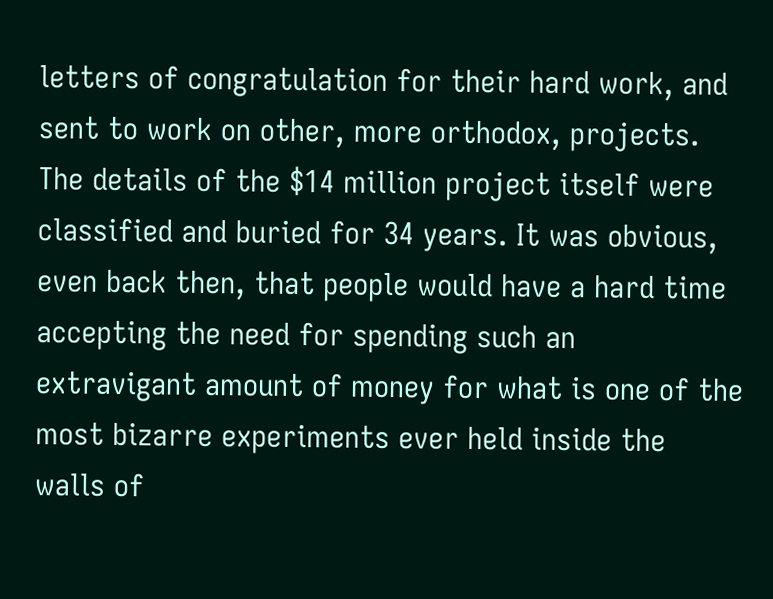letters of congratulation for their hard work, and sent to work on other, more orthodox, projects. The details of the $14 million project itself were classified and buried for 34 years. It was obvious, even back then, that people would have a hard time accepting the need for spending such an extravigant amount of money for what is one of the most bizarre experiments ever held inside the walls of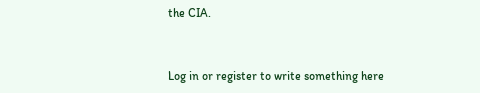the CIA.


Log in or register to write something here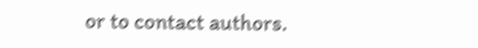or to contact authors.